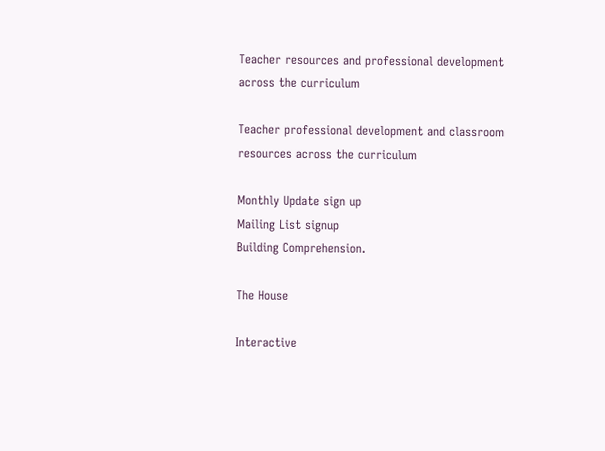Teacher resources and professional development across the curriculum

Teacher professional development and classroom resources across the curriculum

Monthly Update sign up
Mailing List signup
Building Comprehension.

The House

Interactive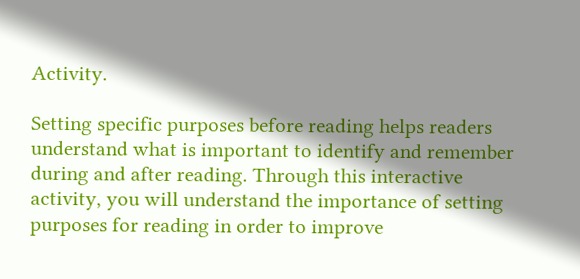Activity.

Setting specific purposes before reading helps readers understand what is important to identify and remember during and after reading. Through this interactive activity, you will understand the importance of setting purposes for reading in order to improve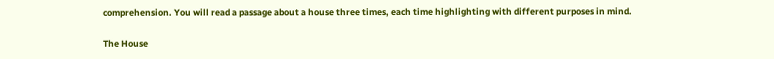comprehension. You will read a passage about a house three times, each time highlighting with different purposes in mind.

The House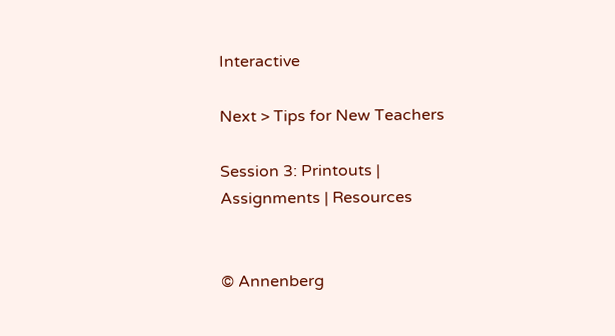Interactive

Next > Tips for New Teachers

Session 3: Printouts | Assignments | Resources


© Annenberg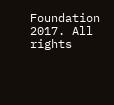Foundation 2017. All rights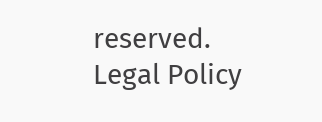reserved. Legal Policy